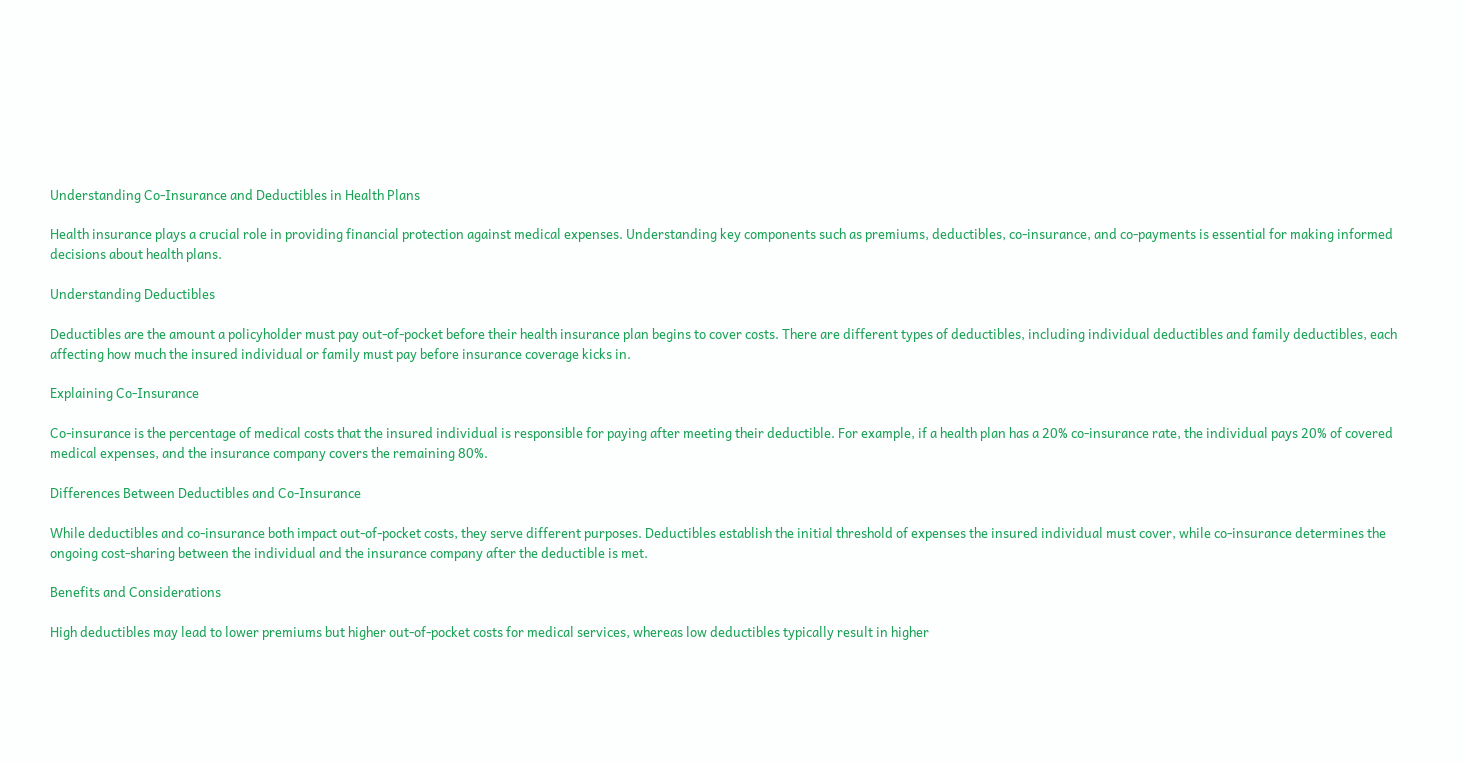Understanding Co-Insurance and Deductibles in Health Plans

Health insurance plays a crucial role in providing financial protection against medical expenses. Understanding key components such as premiums, deductibles, co-insurance, and co-payments is essential for making informed decisions about health plans.

Understanding Deductibles

Deductibles are the amount a policyholder must pay out-of-pocket before their health insurance plan begins to cover costs. There are different types of deductibles, including individual deductibles and family deductibles, each affecting how much the insured individual or family must pay before insurance coverage kicks in.

Explaining Co-Insurance

Co-insurance is the percentage of medical costs that the insured individual is responsible for paying after meeting their deductible. For example, if a health plan has a 20% co-insurance rate, the individual pays 20% of covered medical expenses, and the insurance company covers the remaining 80%.

Differences Between Deductibles and Co-Insurance

While deductibles and co-insurance both impact out-of-pocket costs, they serve different purposes. Deductibles establish the initial threshold of expenses the insured individual must cover, while co-insurance determines the ongoing cost-sharing between the individual and the insurance company after the deductible is met.

Benefits and Considerations

High deductibles may lead to lower premiums but higher out-of-pocket costs for medical services, whereas low deductibles typically result in higher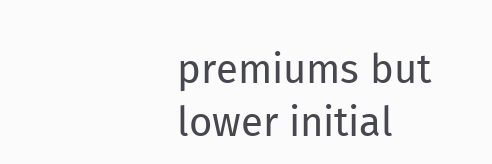premiums but lower initial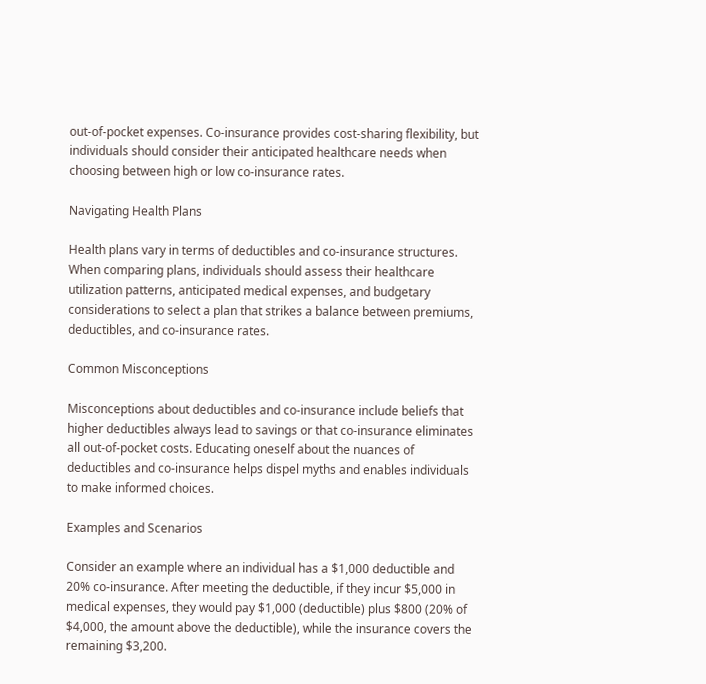out-of-pocket expenses. Co-insurance provides cost-sharing flexibility, but individuals should consider their anticipated healthcare needs when choosing between high or low co-insurance rates.

Navigating Health Plans

Health plans vary in terms of deductibles and co-insurance structures. When comparing plans, individuals should assess their healthcare utilization patterns, anticipated medical expenses, and budgetary considerations to select a plan that strikes a balance between premiums, deductibles, and co-insurance rates.

Common Misconceptions

Misconceptions about deductibles and co-insurance include beliefs that higher deductibles always lead to savings or that co-insurance eliminates all out-of-pocket costs. Educating oneself about the nuances of deductibles and co-insurance helps dispel myths and enables individuals to make informed choices.

Examples and Scenarios

Consider an example where an individual has a $1,000 deductible and 20% co-insurance. After meeting the deductible, if they incur $5,000 in medical expenses, they would pay $1,000 (deductible) plus $800 (20% of $4,000, the amount above the deductible), while the insurance covers the remaining $3,200.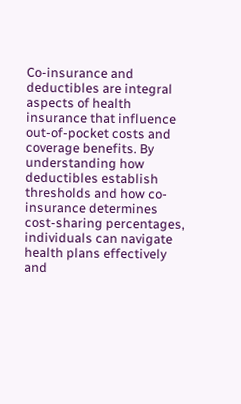Co-insurance and deductibles are integral aspects of health insurance that influence out-of-pocket costs and coverage benefits. By understanding how deductibles establish thresholds and how co-insurance determines cost-sharing percentages, individuals can navigate health plans effectively and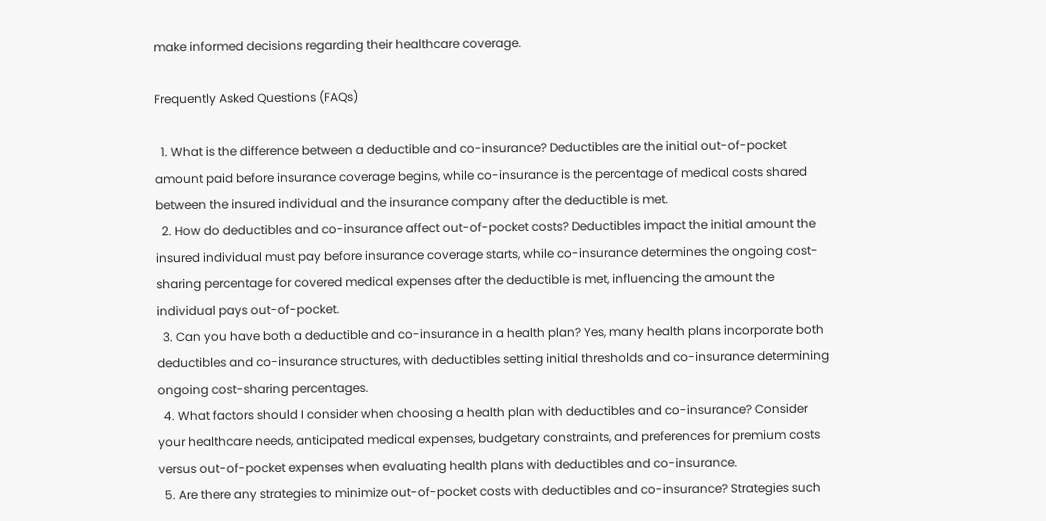make informed decisions regarding their healthcare coverage.

Frequently Asked Questions (FAQs)

  1. What is the difference between a deductible and co-insurance? Deductibles are the initial out-of-pocket amount paid before insurance coverage begins, while co-insurance is the percentage of medical costs shared between the insured individual and the insurance company after the deductible is met.
  2. How do deductibles and co-insurance affect out-of-pocket costs? Deductibles impact the initial amount the insured individual must pay before insurance coverage starts, while co-insurance determines the ongoing cost-sharing percentage for covered medical expenses after the deductible is met, influencing the amount the individual pays out-of-pocket.
  3. Can you have both a deductible and co-insurance in a health plan? Yes, many health plans incorporate both deductibles and co-insurance structures, with deductibles setting initial thresholds and co-insurance determining ongoing cost-sharing percentages.
  4. What factors should I consider when choosing a health plan with deductibles and co-insurance? Consider your healthcare needs, anticipated medical expenses, budgetary constraints, and preferences for premium costs versus out-of-pocket expenses when evaluating health plans with deductibles and co-insurance.
  5. Are there any strategies to minimize out-of-pocket costs with deductibles and co-insurance? Strategies such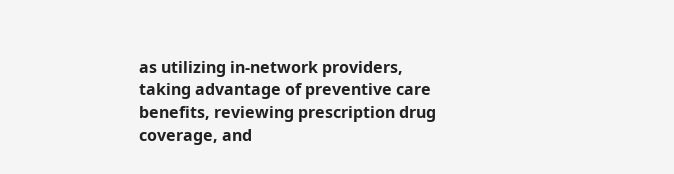as utilizing in-network providers, taking advantage of preventive care benefits, reviewing prescription drug coverage, and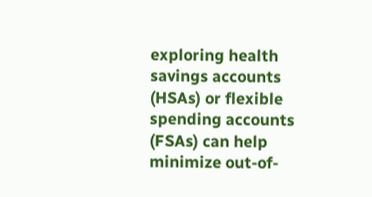exploring health savings accounts (HSAs) or flexible spending accounts (FSAs) can help minimize out-of-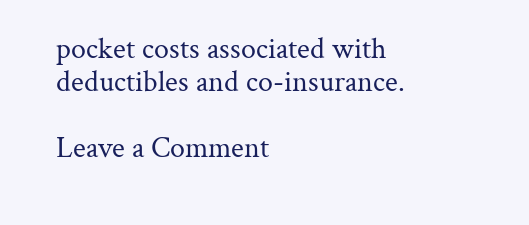pocket costs associated with deductibles and co-insurance.

Leave a Comment